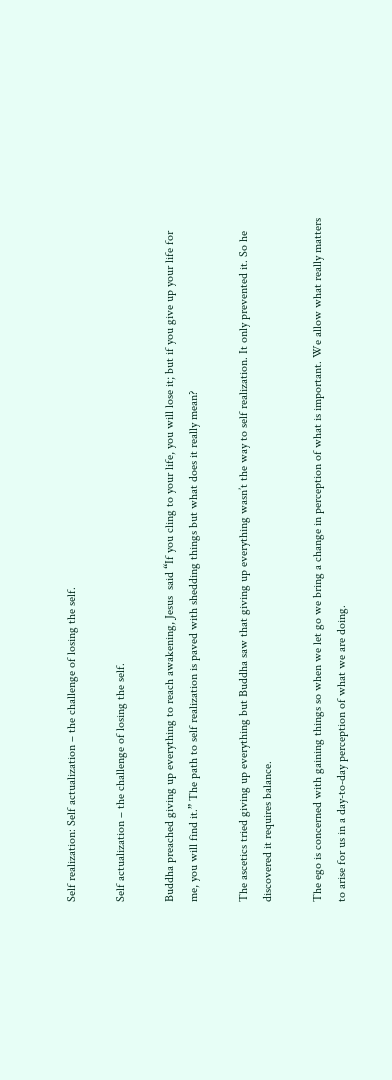Self realization: Self actualization – the challenge of losing the self.

Self actualization – the challenge of losing the self.

Buddha preached giving up everything to reach awakening, Jesus  said “If you cling to your life, you will lose it; but if you give up your life for me, you will find it.” The path to self realization is paved with shedding things but what does it really mean?

The ascetics tried giving up everything but Buddha saw that giving up everything wasn’t the way to self realization. It only prevented it. So he discovered it requires balance.

The ego is concerned with gaining things so when we let go we bring a change in perception of what is important. We allow what really matters to arise for us in a day-to-day perception of what we are doing.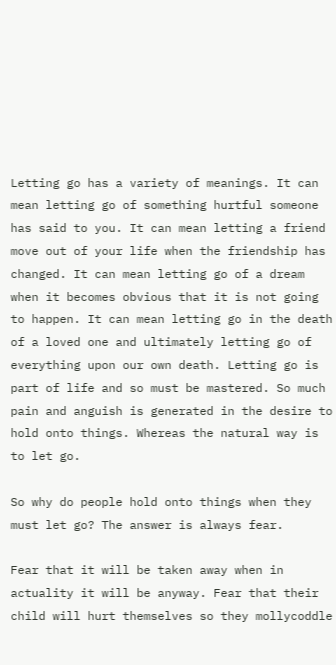Letting go has a variety of meanings. It can mean letting go of something hurtful someone has said to you. It can mean letting a friend move out of your life when the friendship has changed. It can mean letting go of a dream when it becomes obvious that it is not going to happen. It can mean letting go in the death of a loved one and ultimately letting go of everything upon our own death. Letting go is part of life and so must be mastered. So much pain and anguish is generated in the desire to hold onto things. Whereas the natural way is to let go.

So why do people hold onto things when they must let go? The answer is always fear.

Fear that it will be taken away when in actuality it will be anyway. Fear that their child will hurt themselves so they mollycoddle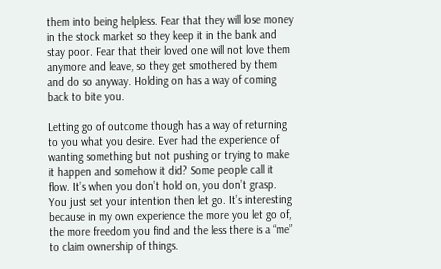them into being helpless. Fear that they will lose money in the stock market so they keep it in the bank and stay poor. Fear that their loved one will not love them anymore and leave, so they get smothered by them and do so anyway. Holding on has a way of coming back to bite you.

Letting go of outcome though has a way of returning to you what you desire. Ever had the experience of wanting something but not pushing or trying to make it happen and somehow it did? Some people call it flow. It’s when you don’t hold on, you don’t grasp. You just set your intention then let go. It’s interesting because in my own experience the more you let go of, the more freedom you find and the less there is a “me” to claim ownership of things.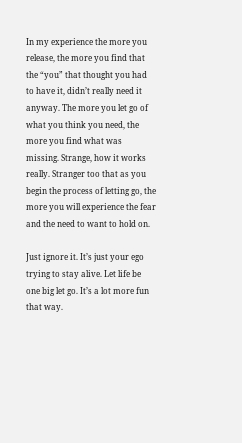In my experience the more you release, the more you find that the “you” that thought you had to have it, didn’t really need it anyway. The more you let go of what you think you need, the more you find what was missing. Strange, how it works really. Stranger too that as you begin the process of letting go, the more you will experience the fear and the need to want to hold on.

Just ignore it. It’s just your ego trying to stay alive. Let life be one big let go. It’s a lot more fun that way.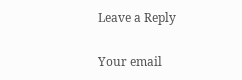Leave a Reply

Your email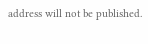address will not be published.